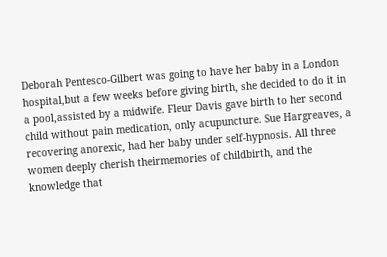Deborah Pentesco-Gilbert was going to have her baby in a London hospital,but a few weeks before giving birth, she decided to do it in a pool,assisted by a midwife. Fleur Davis gave birth to her second child without pain medication, only acupuncture. Sue Hargreaves, a recovering anorexic, had her baby under self-hypnosis. All three women deeply cherish theirmemories of childbirth, and the knowledge that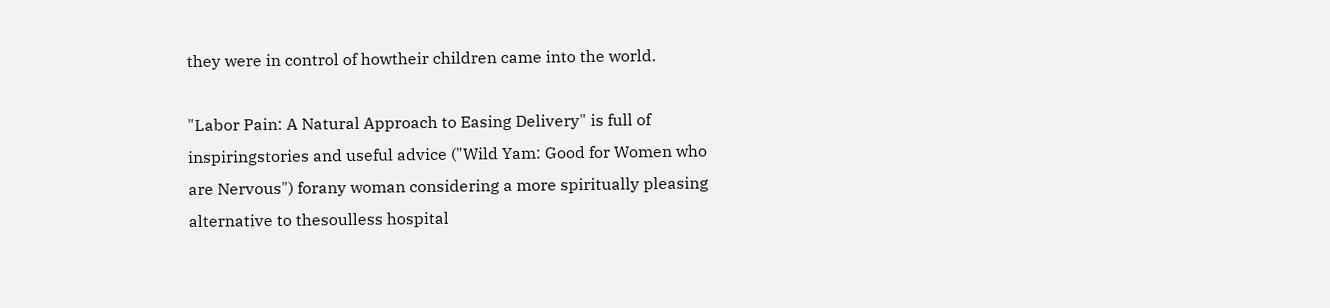they were in control of howtheir children came into the world.

"Labor Pain: A Natural Approach to Easing Delivery" is full of inspiringstories and useful advice ("Wild Yam: Good for Women who are Nervous") forany woman considering a more spiritually pleasing alternative to thesoulless hospital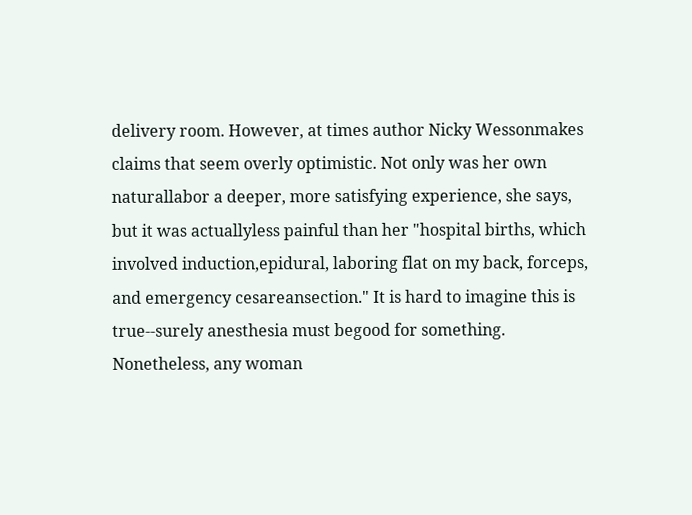delivery room. However, at times author Nicky Wessonmakes claims that seem overly optimistic. Not only was her own naturallabor a deeper, more satisfying experience, she says, but it was actuallyless painful than her "hospital births, which involved induction,epidural, laboring flat on my back, forceps, and emergency cesareansection." It is hard to imagine this is true--surely anesthesia must begood for something. Nonetheless, any woman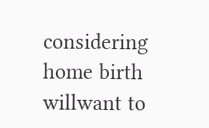considering home birth willwant to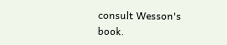consult Wesson's book.